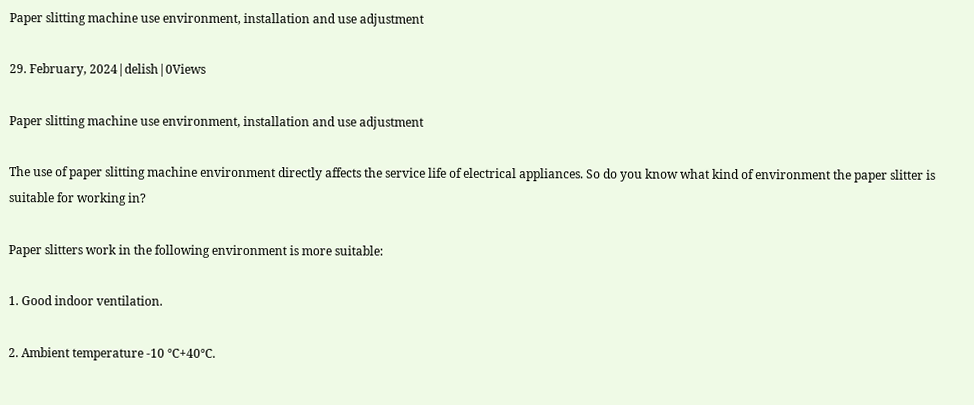Paper slitting machine use environment, installation and use adjustment

29. February, 2024|delish|0Views

Paper slitting machine use environment, installation and use adjustment

The use of paper slitting machine environment directly affects the service life of electrical appliances. So do you know what kind of environment the paper slitter is suitable for working in?

Paper slitters work in the following environment is more suitable:

1. Good indoor ventilation.

2. Ambient temperature -10 ℃+40℃.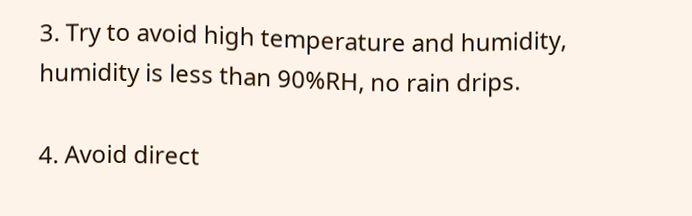3. Try to avoid high temperature and humidity, humidity is less than 90%RH, no rain drips.

4. Avoid direct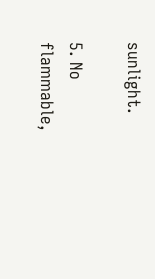sunlight.

5. No flammable,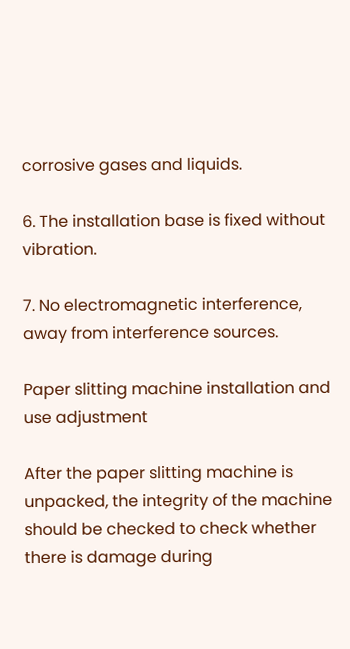corrosive gases and liquids.

6. The installation base is fixed without vibration.

7. No electromagnetic interference, away from interference sources.

Paper slitting machine installation and use adjustment

After the paper slitting machine is unpacked, the integrity of the machine should be checked to check whether there is damage during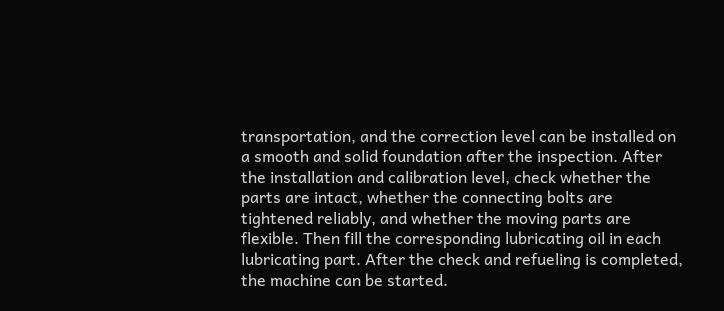transportation, and the correction level can be installed on a smooth and solid foundation after the inspection. After the installation and calibration level, check whether the parts are intact, whether the connecting bolts are tightened reliably, and whether the moving parts are flexible. Then fill the corresponding lubricating oil in each lubricating part. After the check and refueling is completed, the machine can be started.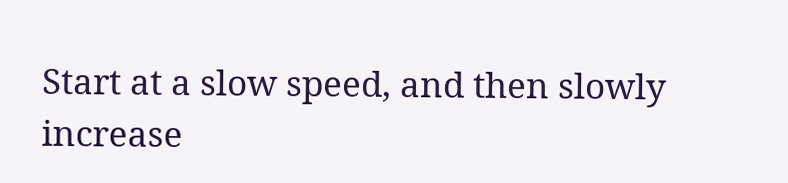Start at a slow speed, and then slowly increase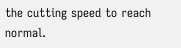the cutting speed to reach normal.